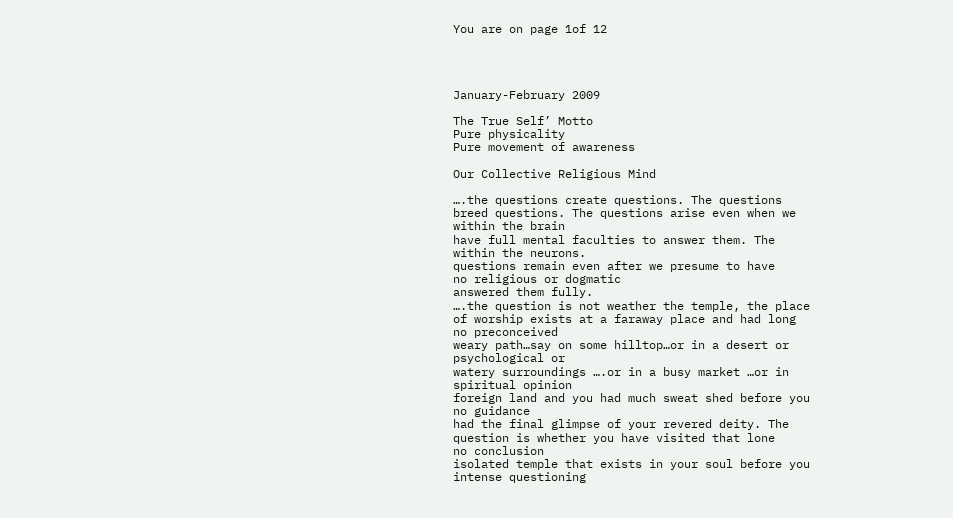You are on page 1of 12




January-February 2009

The True Self’ Motto
Pure physicality
Pure movement of awareness

Our Collective Religious Mind

….the questions create questions. The questions
breed questions. The questions arise even when we
within the brain
have full mental faculties to answer them. The
within the neurons.
questions remain even after we presume to have
no religious or dogmatic
answered them fully.
….the question is not weather the temple, the place
of worship exists at a faraway place and had long
no preconceived
weary path…say on some hilltop…or in a desert or
psychological or
watery surroundings ….or in a busy market …or in
spiritual opinion
foreign land and you had much sweat shed before you
no guidance
had the final glimpse of your revered deity. The
question is whether you have visited that lone
no conclusion
isolated temple that exists in your soul before you
intense questioning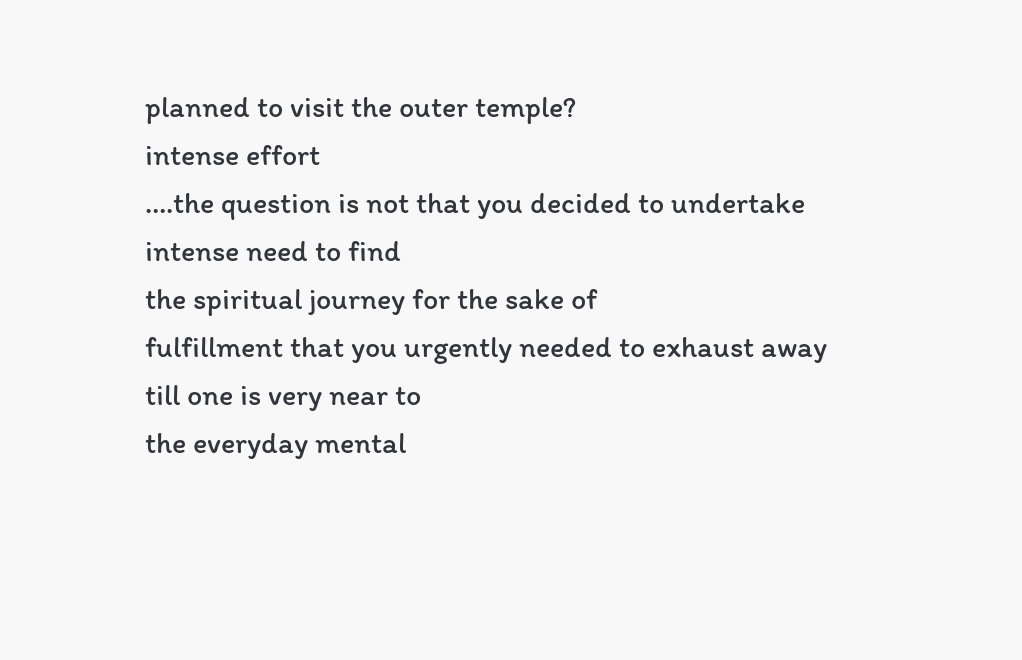planned to visit the outer temple?
intense effort
….the question is not that you decided to undertake
intense need to find
the spiritual journey for the sake of
fulfillment that you urgently needed to exhaust away
till one is very near to
the everyday mental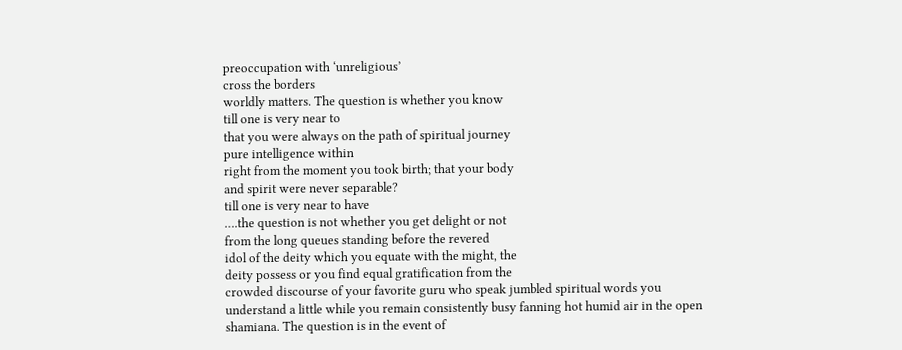preoccupation with ‘unreligious’
cross the borders
worldly matters. The question is whether you know
till one is very near to
that you were always on the path of spiritual journey
pure intelligence within
right from the moment you took birth; that your body
and spirit were never separable?
till one is very near to have
….the question is not whether you get delight or not
from the long queues standing before the revered
idol of the deity which you equate with the might, the
deity possess or you find equal gratification from the
crowded discourse of your favorite guru who speak jumbled spiritual words you
understand a little while you remain consistently busy fanning hot humid air in the open
shamiana. The question is in the event of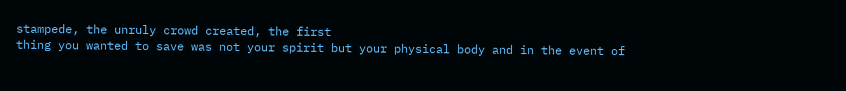stampede, the unruly crowd created, the first
thing you wanted to save was not your spirit but your physical body and in the event of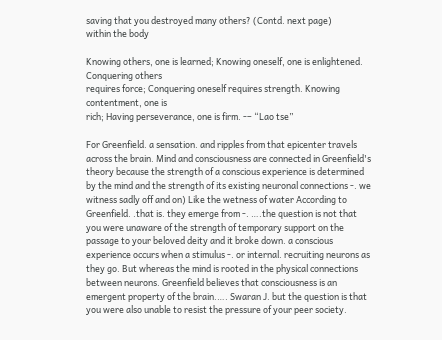saving that you destroyed many others? (Contd. next page)
within the body

Knowing others, one is learned; Knowing oneself, one is enlightened. Conquering others
requires force; Conquering oneself requires strength. Knowing contentment, one is
rich; Having perseverance, one is firm. -– “Lao tse”

For Greenfield. a sensation. and ripples from that epicenter travels across the brain. Mind and consciousness are connected in Greenfield's theory because the strength of a conscious experience is determined by the mind and the strength of its existing neuronal connections -. we witness sadly off and on) Like the wetness of water According to Greenfield. .that is. they emerge from -. ….the question is not that you were unaware of the strength of temporary support on the passage to your beloved deity and it broke down. a conscious experience occurs when a stimulus -. or internal. recruiting neurons as they go. But whereas the mind is rooted in the physical connections between neurons. Greenfield believes that consciousness is an emergent property of the brain.…. Swaran J. but the question is that you were also unable to resist the pressure of your peer society.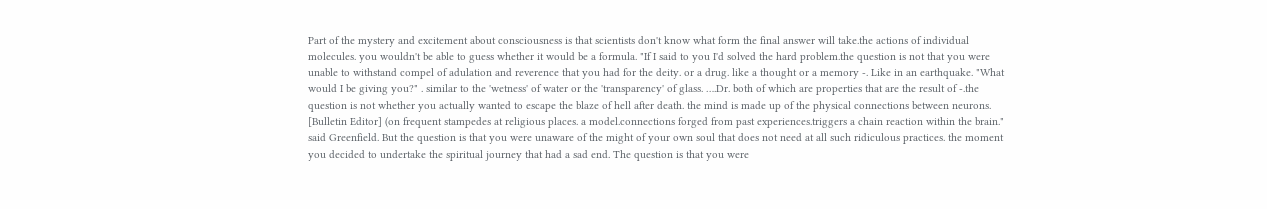Part of the mystery and excitement about consciousness is that scientists don't know what form the final answer will take.the actions of individual molecules. you wouldn't be able to guess whether it would be a formula. "If I said to you I'd solved the hard problem.the question is not that you were unable to withstand compel of adulation and reverence that you had for the deity. or a drug. like a thought or a memory -. Like in an earthquake. "What would I be giving you?" . similar to the 'wetness' of water or the 'transparency' of glass. ….Dr. both of which are properties that are the result of -.the question is not whether you actually wanted to escape the blaze of hell after death. the mind is made up of the physical connections between neurons. [Bulletin Editor] (on frequent stampedes at religious places. a model.connections forged from past experiences.triggers a chain reaction within the brain." said Greenfield. But the question is that you were unaware of the might of your own soul that does not need at all such ridiculous practices. the moment you decided to undertake the spiritual journey that had a sad end. The question is that you were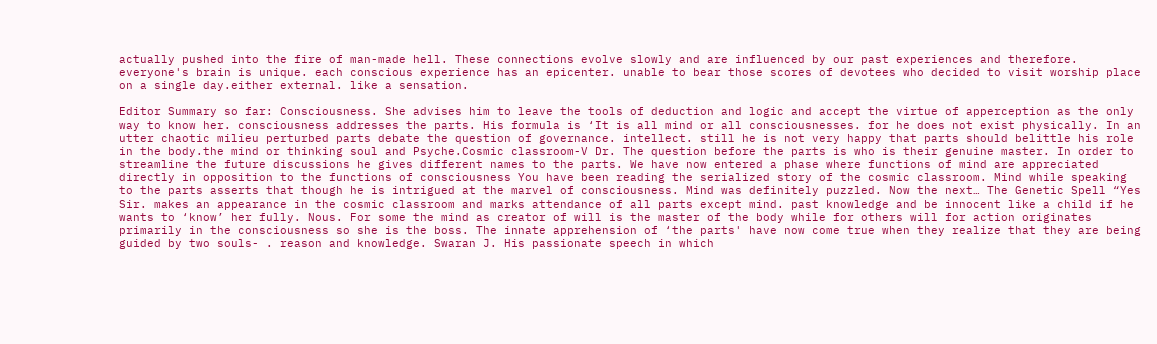actually pushed into the fire of man-made hell. These connections evolve slowly and are influenced by our past experiences and therefore. everyone's brain is unique. each conscious experience has an epicenter. unable to bear those scores of devotees who decided to visit worship place on a single day.either external. like a sensation.

Editor Summary so far: Consciousness. She advises him to leave the tools of deduction and logic and accept the virtue of apperception as the only way to know her. consciousness addresses the parts. His formula is ‘It is all mind or all consciousnesses. for he does not exist physically. In an utter chaotic milieu perturbed parts debate the question of governance. intellect. still he is not very happy that parts should belittle his role in the body.the mind or thinking soul and Psyche.Cosmic classroom-V Dr. The question before the parts is who is their genuine master. In order to streamline the future discussions he gives different names to the parts. We have now entered a phase where functions of mind are appreciated directly in opposition to the functions of consciousness You have been reading the serialized story of the cosmic classroom. Mind while speaking to the parts asserts that though he is intrigued at the marvel of consciousness. Mind was definitely puzzled. Now the next… The Genetic Spell “Yes Sir. makes an appearance in the cosmic classroom and marks attendance of all parts except mind. past knowledge and be innocent like a child if he wants to ‘know’ her fully. Nous. For some the mind as creator of will is the master of the body while for others will for action originates primarily in the consciousness so she is the boss. The innate apprehension of ‘the parts' have now come true when they realize that they are being guided by two souls- . reason and knowledge. Swaran J. His passionate speech in which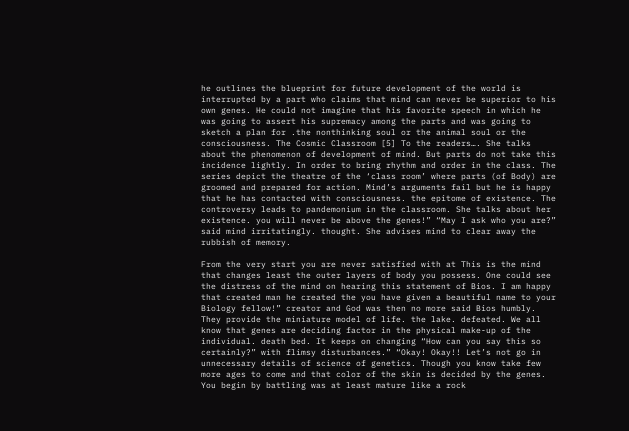he outlines the blueprint for future development of the world is interrupted by a part who claims that mind can never be superior to his own genes. He could not imagine that his favorite speech in which he was going to assert his supremacy among the parts and was going to sketch a plan for .the nonthinking soul or the animal soul or the consciousness. The Cosmic Classroom [5] To the readers…. She talks about the phenomenon of development of mind. But parts do not take this incidence lightly. In order to bring rhythm and order in the class. The series depict the theatre of the ‘class room’ where parts (of Body) are groomed and prepared for action. Mind’s arguments fail but he is happy that he has contacted with consciousness. the epitome of existence. The controversy leads to pandemonium in the classroom. She talks about her existence. you will never be above the genes!” “May I ask who you are?” said mind irritatingly. thought. She advises mind to clear away the rubbish of memory.

From the very start you are never satisfied with at This is the mind that changes least the outer layers of body you possess. One could see the distress of the mind on hearing this statement of Bios. I am happy that created man he created the you have given a beautiful name to your Biology fellow!” creator and God was then no more said Bios humbly. They provide the miniature model of life. the lake. defeated. We all know that genes are deciding factor in the physical make-up of the individual. death bed. It keeps on changing “How can you say this so certainly?” with flimsy disturbances.” “Okay! Okay!! Let’s not go in unnecessary details of science of genetics. Though you know take few more ages to come and that color of the skin is decided by the genes. You begin by battling was at least mature like a rock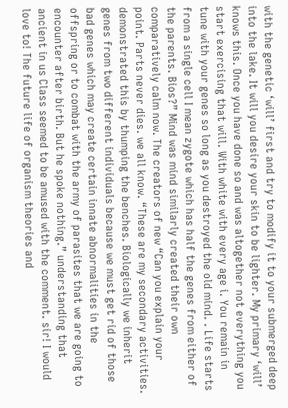with the genetic ‘will’ first and try to modify it to your submerged deep into the lake. It will you desire your skin to be lighter. My primary ‘will’ knows this. Once you have done so and was altogether not everything you start exercising that will. With white with every age i. You remain in tune with your genes so long as you destroyed the old mind. . Life starts from a single cell I mean zygote which has half the genes from either of the parents. Bios?” Mind was mind similarly created their own comparatively calm now. The creators of new “Can you explain your point. Parts never dies. we all know. “These are my secondary activities. demonstrated this by thumping the benches. Biologically we inherit genes from two different individuals because we must get rid of those bad genes which may create certain innate abnormalities in the offspring or to combat with the army of parasites that we are going to encounter after birth. But he spoke nothing.” understanding that ancient in us Class seemed to be amused with the comment. sir! I would love to! The future life of organism theories and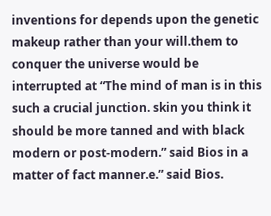inventions for depends upon the genetic makeup rather than your will.them to conquer the universe would be interrupted at “The mind of man is in this such a crucial junction. skin you think it should be more tanned and with black modern or post-modern.” said Bios in a matter of fact manner.e.” said Bios.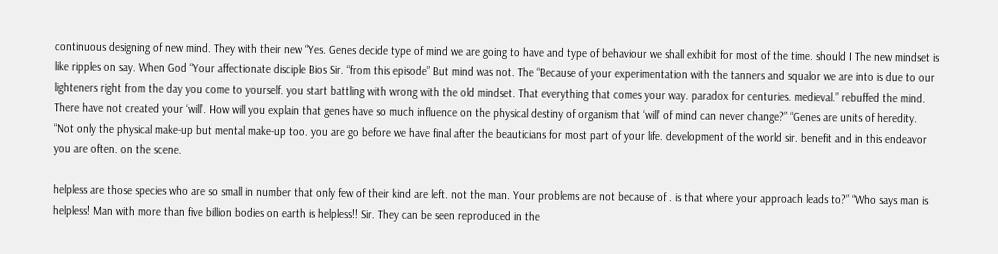continuous designing of new mind. They with their new “Yes. Genes decide type of mind we are going to have and type of behaviour we shall exhibit for most of the time. should I The new mindset is like ripples on say. When God “Your affectionate disciple Bios Sir. “from this episode” But mind was not. The “Because of your experimentation with the tanners and squalor we are into is due to our lighteners right from the day you come to yourself. you start battling with wrong with the old mindset. That everything that comes your way. paradox for centuries. medieval.” rebuffed the mind. There have not created your ‘will’. How will you explain that genes have so much influence on the physical destiny of organism that ‘will’ of mind can never change?” “Genes are units of heredity. “Not only the physical make-up but mental make-up too. you are go before we have final after the beauticians for most part of your life. development of the world sir. benefit and in this endeavor you are often. on the scene.

helpless are those species who are so small in number that only few of their kind are left. not the man. Your problems are not because of . is that where your approach leads to?” “Who says man is helpless! Man with more than five billion bodies on earth is helpless!! Sir. They can be seen reproduced in the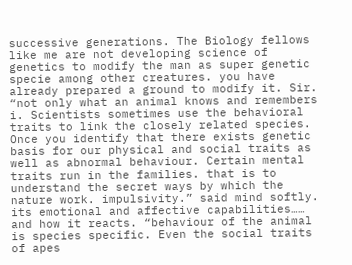successive generations. The Biology fellows like me are not developing science of genetics to modify the man as super genetic specie among other creatures. you have already prepared a ground to modify it. Sir. “not only what an animal knows and remembers i. Scientists sometimes use the behavioral traits to link the closely related species. Once you identify that there exists genetic basis for our physical and social traits as well as abnormal behaviour. Certain mental traits run in the families. that is to understand the secret ways by which the nature work. impulsivity.” said mind softly. its emotional and affective capabilities…… and how it reacts. “behaviour of the animal is species specific. Even the social traits of apes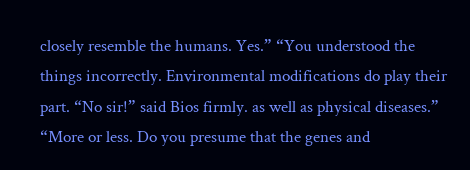closely resemble the humans. Yes.” “You understood the things incorrectly. Environmental modifications do play their part. “No sir!” said Bios firmly. as well as physical diseases.” “More or less. Do you presume that the genes and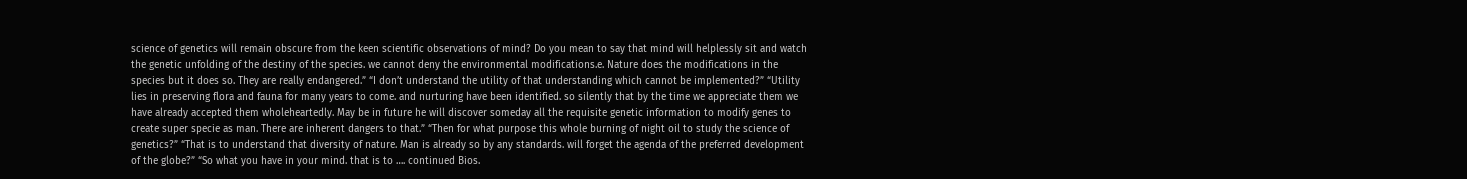science of genetics will remain obscure from the keen scientific observations of mind? Do you mean to say that mind will helplessly sit and watch the genetic unfolding of the destiny of the species. we cannot deny the environmental modifications.e. Nature does the modifications in the species but it does so. They are really endangered.” “I don’t understand the utility of that understanding which cannot be implemented?” “Utility lies in preserving flora and fauna for many years to come. and nurturing have been identified. so silently that by the time we appreciate them we have already accepted them wholeheartedly. May be in future he will discover someday all the requisite genetic information to modify genes to create super specie as man. There are inherent dangers to that.” “Then for what purpose this whole burning of night oil to study the science of genetics?” “That is to understand that diversity of nature. Man is already so by any standards. will forget the agenda of the preferred development of the globe?” “So what you have in your mind. that is to …. continued Bios.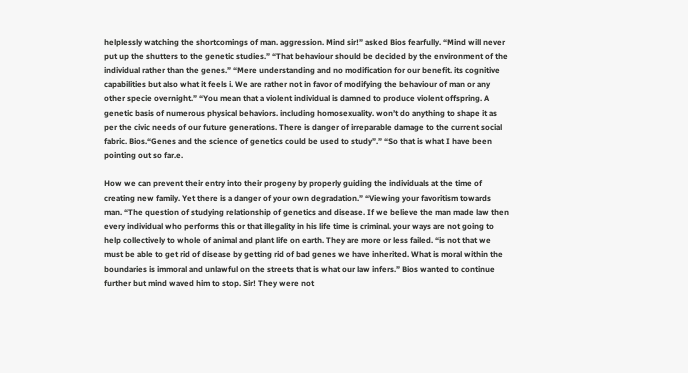helplessly watching the shortcomings of man. aggression. Mind sir!” asked Bios fearfully. “Mind will never put up the shutters to the genetic studies.” “That behaviour should be decided by the environment of the individual rather than the genes.” “Mere understanding and no modification for our benefit. its cognitive capabilities but also what it feels i. We are rather not in favor of modifying the behaviour of man or any other specie overnight.” “You mean that a violent individual is damned to produce violent offspring. A genetic basis of numerous physical behaviors. including homosexuality. won’t do anything to shape it as per the civic needs of our future generations. There is danger of irreparable damage to the current social fabric. Bios.“Genes and the science of genetics could be used to study”.” “So that is what I have been pointing out so far.e.

How we can prevent their entry into their progeny by properly guiding the individuals at the time of creating new family. Yet there is a danger of your own degradation.” “Viewing your favoritism towards man. “The question of studying relationship of genetics and disease. If we believe the man made law then every individual who performs this or that illegality in his life time is criminal. your ways are not going to help collectively to whole of animal and plant life on earth. They are more or less failed. “is not that we must be able to get rid of disease by getting rid of bad genes we have inherited. What is moral within the boundaries is immoral and unlawful on the streets that is what our law infers.” Bios wanted to continue further but mind waved him to stop. Sir! They were not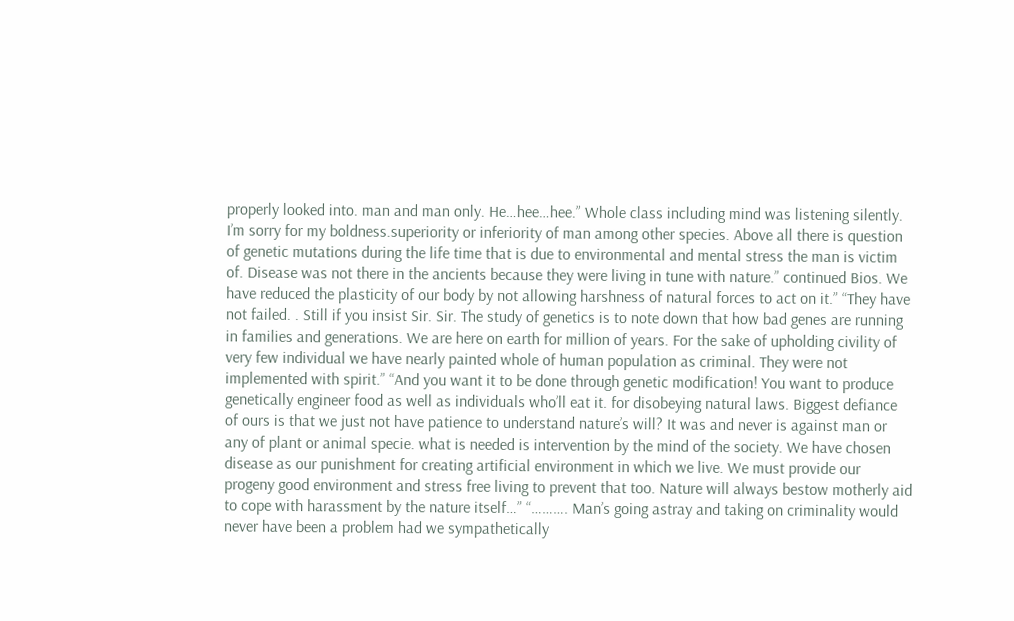properly looked into. man and man only. He…hee…hee.” Whole class including mind was listening silently. I’m sorry for my boldness.superiority or inferiority of man among other species. Above all there is question of genetic mutations during the life time that is due to environmental and mental stress the man is victim of. Disease was not there in the ancients because they were living in tune with nature.” continued Bios. We have reduced the plasticity of our body by not allowing harshness of natural forces to act on it.” “They have not failed. . Still if you insist Sir. Sir. The study of genetics is to note down that how bad genes are running in families and generations. We are here on earth for million of years. For the sake of upholding civility of very few individual we have nearly painted whole of human population as criminal. They were not implemented with spirit.” “And you want it to be done through genetic modification! You want to produce genetically engineer food as well as individuals who’ll eat it. for disobeying natural laws. Biggest defiance of ours is that we just not have patience to understand nature’s will? It was and never is against man or any of plant or animal specie. what is needed is intervention by the mind of the society. We have chosen disease as our punishment for creating artificial environment in which we live. We must provide our progeny good environment and stress free living to prevent that too. Nature will always bestow motherly aid to cope with harassment by the nature itself…” “………. Man’s going astray and taking on criminality would never have been a problem had we sympathetically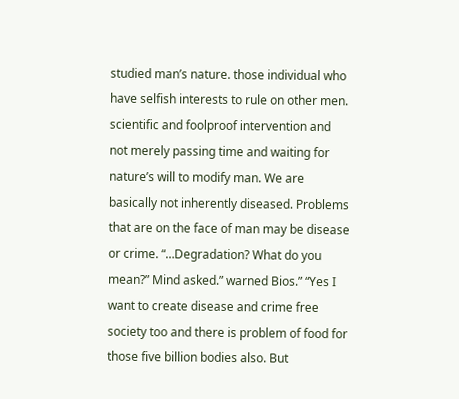studied man’s nature. those individual who have selfish interests to rule on other men. scientific and foolproof intervention and not merely passing time and waiting for nature’s will to modify man. We are basically not inherently diseased. Problems that are on the face of man may be disease or crime. “…Degradation? What do you mean?” Mind asked.” warned Bios.” “Yes I want to create disease and crime free society too and there is problem of food for those five billion bodies also. But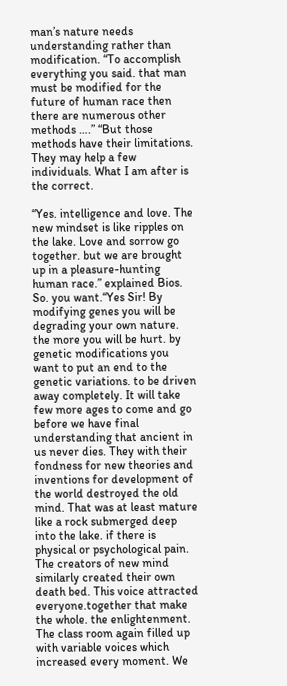man’s nature needs understanding rather than modification. “To accomplish everything you said. that man must be modified for the future of human race then there are numerous other methods ….” “But those methods have their limitations. They may help a few individuals. What I am after is the correct.

“Yes. intelligence and love. The new mindset is like ripples on the lake. Love and sorrow go together. but we are brought up in a pleasure-hunting human race.” explained Bios. So. you want.“Yes Sir! By modifying genes you will be degrading your own nature. the more you will be hurt. by genetic modifications you want to put an end to the genetic variations. to be driven away completely. It will take few more ages to come and go before we have final understanding that ancient in us never dies. They with their fondness for new theories and inventions for development of the world destroyed the old mind. That was at least mature like a rock submerged deep into the lake. if there is physical or psychological pain. The creators of new mind similarly created their own death bed. This voice attracted everyone.together that make the whole. the enlightenment. The class room again filled up with variable voices which increased every moment. We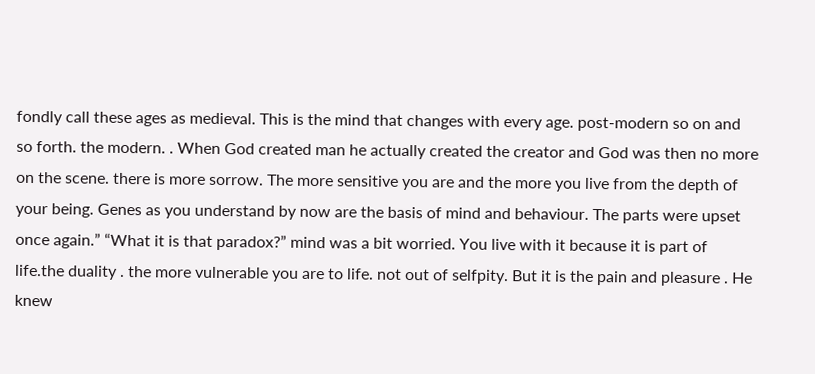fondly call these ages as medieval. This is the mind that changes with every age. post-modern so on and so forth. the modern. . When God created man he actually created the creator and God was then no more on the scene. there is more sorrow. The more sensitive you are and the more you live from the depth of your being. Genes as you understand by now are the basis of mind and behaviour. The parts were upset once again.” “What it is that paradox?” mind was a bit worried. You live with it because it is part of life.the duality . the more vulnerable you are to life. not out of selfpity. But it is the pain and pleasure . He knew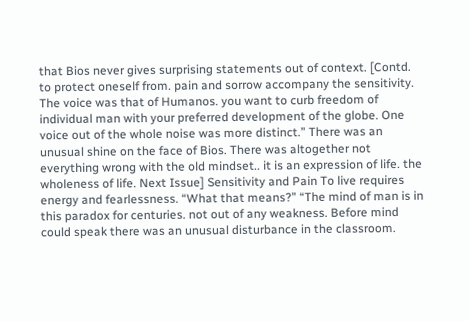that Bios never gives surprising statements out of context. [Contd. to protect oneself from. pain and sorrow accompany the sensitivity. The voice was that of Humanos. you want to curb freedom of individual man with your preferred development of the globe. One voice out of the whole noise was more distinct.” There was an unusual shine on the face of Bios. There was altogether not everything wrong with the old mindset.. it is an expression of life. the wholeness of life. Next Issue] Sensitivity and Pain To live requires energy and fearlessness. “What that means?” “The mind of man is in this paradox for centuries. not out of any weakness. Before mind could speak there was an unusual disturbance in the classroom.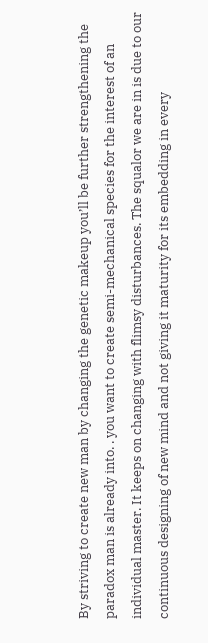By striving to create new man by changing the genetic makeup you’ll be further strengthening the paradox man is already into. . you want to create semi-mechanical species for the interest of an individual master. It keeps on changing with flimsy disturbances. The squalor we are in is due to our continuous designing of new mind and not giving it maturity for its embedding in every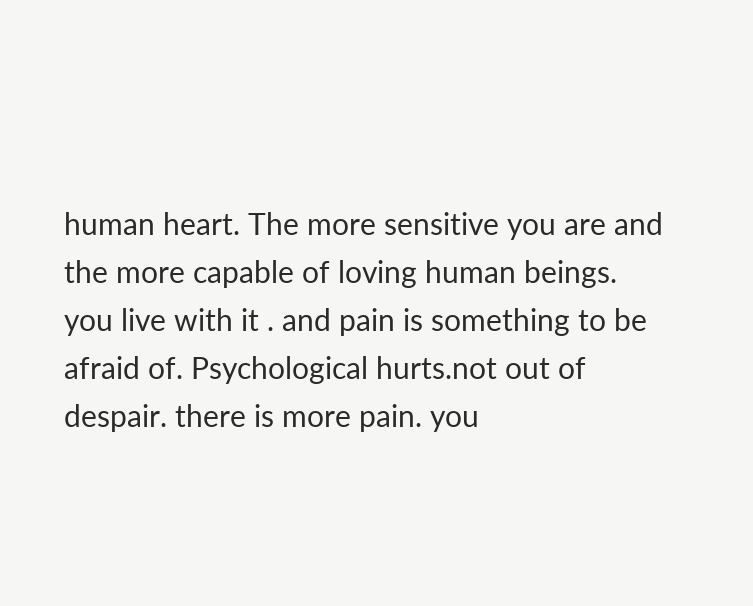human heart. The more sensitive you are and the more capable of loving human beings. you live with it . and pain is something to be afraid of. Psychological hurts.not out of despair. there is more pain. you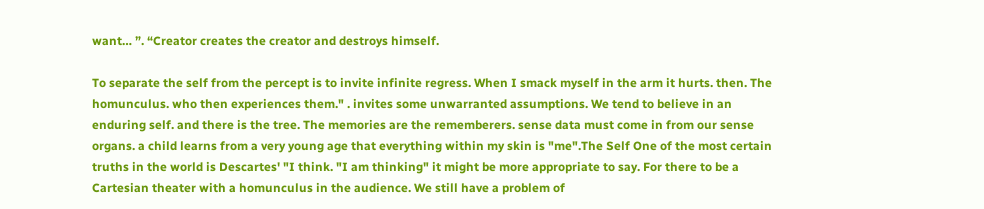want… ”. “Creator creates the creator and destroys himself.

To separate the self from the percept is to invite infinite regress. When I smack myself in the arm it hurts. then. The homunculus. who then experiences them." . invites some unwarranted assumptions. We tend to believe in an enduring self. and there is the tree. The memories are the rememberers. sense data must come in from our sense organs. a child learns from a very young age that everything within my skin is "me".The Self One of the most certain truths in the world is Descartes' "I think. "I am thinking" it might be more appropriate to say. For there to be a Cartesian theater with a homunculus in the audience. We still have a problem of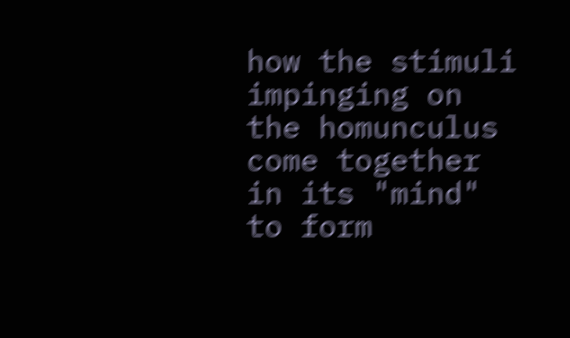how the stimuli impinging on the homunculus come together in its "mind" to form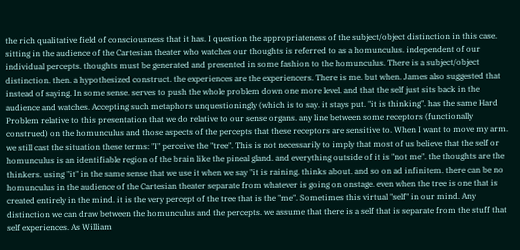the rich qualitative field of consciousness that it has. I question the appropriateness of the subject/object distinction in this case. sitting in the audience of the Cartesian theater who watches our thoughts is referred to as a homunculus. independent of our individual percepts. thoughts must be generated and presented in some fashion to the homunculus. There is a subject/object distinction. then. a hypothesized construct. the experiences are the experiencers. There is me. but when. James also suggested that instead of saying. In some sense. serves to push the whole problem down one more level. and that the self just sits back in the audience and watches. Accepting such metaphors unquestioningly (which is to say. it stays put. "it is thinking". has the same Hard Problem relative to this presentation that we do relative to our sense organs. any line between some receptors (functionally construed) on the homunculus and those aspects of the percepts that these receptors are sensitive to. When I want to move my arm. we still cast the situation these terms: "I" perceive the "tree". This is not necessarily to imply that most of us believe that the self or homunculus is an identifiable region of the brain like the pineal gland. and everything outside of it is "not me". the thoughts are the thinkers. using "it" in the same sense that we use it when we say "it is raining. thinks about. and so on ad infinitem. there can be no homunculus in the audience of the Cartesian theater separate from whatever is going on onstage. even when the tree is one that is created entirely in the mind. it is the very percept of the tree that is the "me". Sometimes this virtual "self" in our mind. Any distinction we can draw between the homunculus and the percepts. we assume that there is a self that is separate from the stuff that self experiences. As William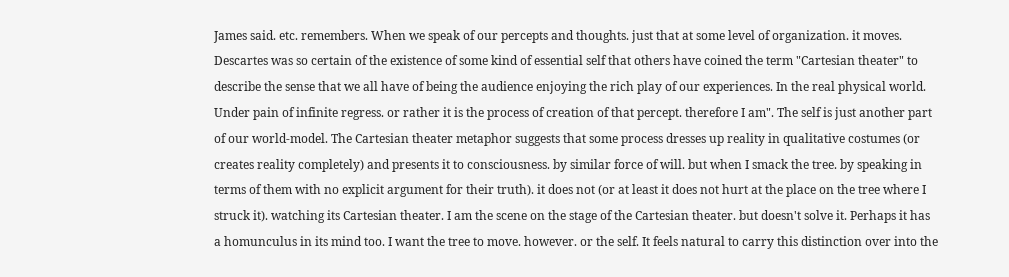James said. etc. remembers. When we speak of our percepts and thoughts. just that at some level of organization. it moves. Descartes was so certain of the existence of some kind of essential self that others have coined the term "Cartesian theater" to describe the sense that we all have of being the audience enjoying the rich play of our experiences. In the real physical world. Under pain of infinite regress. or rather it is the process of creation of that percept. therefore I am". The self is just another part of our world-model. The Cartesian theater metaphor suggests that some process dresses up reality in qualitative costumes (or creates reality completely) and presents it to consciousness. by similar force of will. but when I smack the tree. by speaking in terms of them with no explicit argument for their truth). it does not (or at least it does not hurt at the place on the tree where I struck it). watching its Cartesian theater. I am the scene on the stage of the Cartesian theater. but doesn't solve it. Perhaps it has a homunculus in its mind too. I want the tree to move. however. or the self. It feels natural to carry this distinction over into the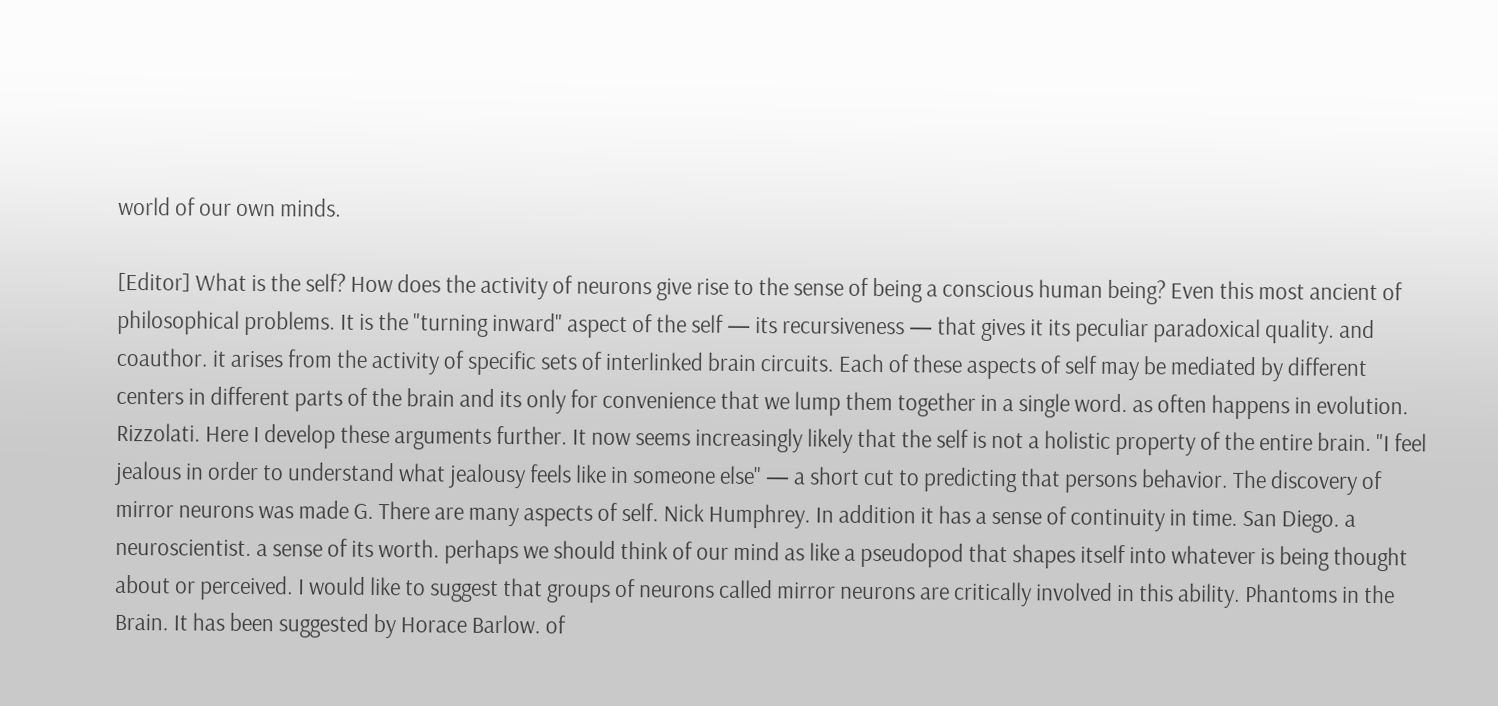world of our own minds.

[Editor] What is the self? How does the activity of neurons give rise to the sense of being a conscious human being? Even this most ancient of philosophical problems. It is the "turning inward" aspect of the self — its recursiveness — that gives it its peculiar paradoxical quality. and coauthor. it arises from the activity of specific sets of interlinked brain circuits. Each of these aspects of self may be mediated by different centers in different parts of the brain and its only for convenience that we lump them together in a single word. as often happens in evolution. Rizzolati. Here I develop these arguments further. It now seems increasingly likely that the self is not a holistic property of the entire brain. "I feel jealous in order to understand what jealousy feels like in someone else" — a short cut to predicting that persons behavior. The discovery of mirror neurons was made G. There are many aspects of self. Nick Humphrey. In addition it has a sense of continuity in time. San Diego. a neuroscientist. a sense of its worth. perhaps we should think of our mind as like a pseudopod that shapes itself into whatever is being thought about or perceived. I would like to suggest that groups of neurons called mirror neurons are critically involved in this ability. Phantoms in the Brain. It has been suggested by Horace Barlow. of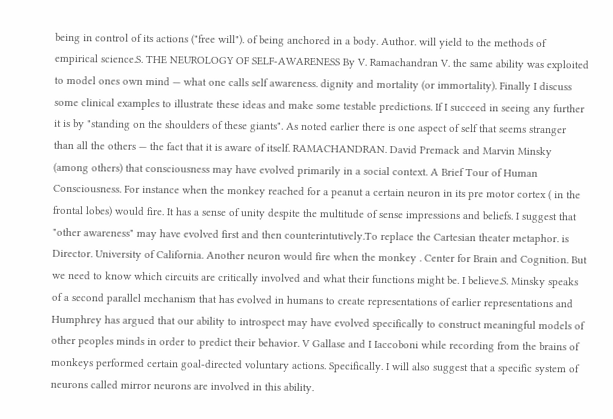being in control of its actions ("free will"). of being anchored in a body. Author. will yield to the methods of empirical science.S. THE NEUROLOGY OF SELF-AWARENESS By V. Ramachandran V. the same ability was exploited to model ones own mind — what one calls self awareness. dignity and mortality (or immortality). Finally I discuss some clinical examples to illustrate these ideas and make some testable predictions. If I succeed in seeing any further it is by "standing on the shoulders of these giants". As noted earlier there is one aspect of self that seems stranger than all the others — the fact that it is aware of itself. RAMACHANDRAN. David Premack and Marvin Minsky (among others) that consciousness may have evolved primarily in a social context. A Brief Tour of Human Consciousness. For instance when the monkey reached for a peanut a certain neuron in its pre motor cortex ( in the frontal lobes) would fire. It has a sense of unity despite the multitude of sense impressions and beliefs. I suggest that "other awareness" may have evolved first and then counterintutively.To replace the Cartesian theater metaphor. is Director. University of California. Another neuron would fire when the monkey . Center for Brain and Cognition. But we need to know which circuits are critically involved and what their functions might be. I believe.S. Minsky speaks of a second parallel mechanism that has evolved in humans to create representations of earlier representations and Humphrey has argued that our ability to introspect may have evolved specifically to construct meaningful models of other peoples minds in order to predict their behavior. V Gallase and I Iaccoboni while recording from the brains of monkeys performed certain goal-directed voluntary actions. Specifically. I will also suggest that a specific system of neurons called mirror neurons are involved in this ability.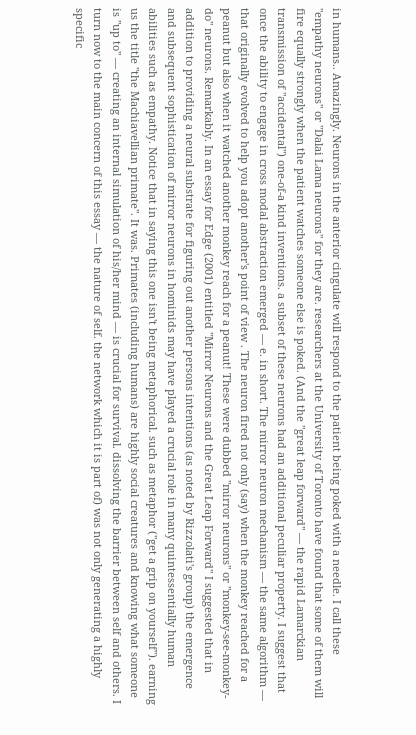in humans.. Amazingly. Neurons in the anterior cingulate will respond to the patient being poked with a needle. I call these "empathy neurons" or "Dalai Lama neurons" for they are. researchers at the University of Toronto have found that some of them will fire equally strongly when the patient watches someone else is poked. (And the "great leap forward" — the rapid Lamarckian transmission of "accidental") one-of-a kind inventions. a subset of these neurons had an additional peculiar property. I suggest that once the ability to engage in cross modal abstraction emerged — e. in short. The mirror neuron mechanism — the same algorithm — that originally evolved to help you adopt another's point of view . The neuron fired not only (say) when the monkey reached for a peanut but also when it watched another monkey reach for a peanut! These were dubbed "mirror neurons" or "monkey-see-monkey-do" neurons. Remarkably. In an essay for Edge (2001) entitled "Mirror Neurons and the Great Leap Forward" I suggested that in addition to providing a neural substrate for figuring out another persons intentions (as noted by Rizzolati's group) the emergence and subsequent sophistication of mirror neurons in hominids may have played a crucial role in many quintessentially human abilities such as empathy. Notice that in saying this one isn't being metaphorical. such as metaphor ("get a grip on yourself"). earning us the title "the Machiavellian primate". It was. Primates (including humans) are highly social creatures and knowing what someone is "up to" — creating an internal simulation of his/her mind — is crucial for survival. dissolving the barrier between self and others. I turn now to the main concern of this essay — the nature of self. the network which it is part of) was not only generating a highly specific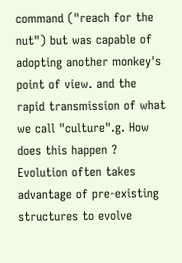command ("reach for the nut") but was capable of adopting another monkey's point of view. and the rapid transmission of what we call "culture".g. How does this happen ? Evolution often takes advantage of pre-existing structures to evolve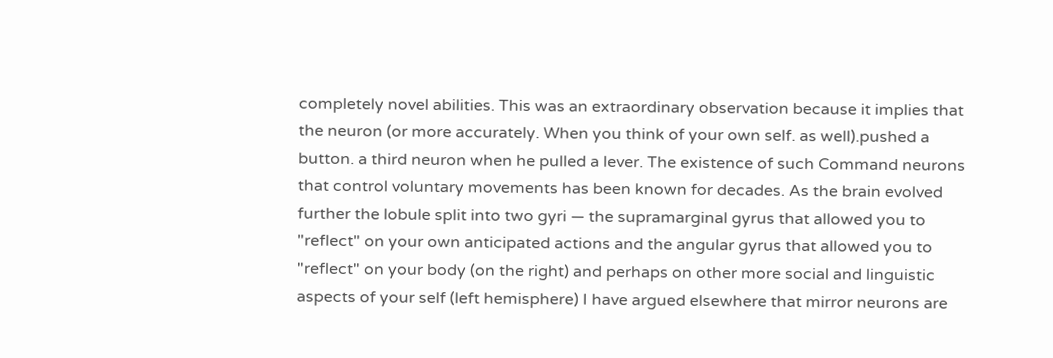completely novel abilities. This was an extraordinary observation because it implies that the neuron (or more accurately. When you think of your own self. as well).pushed a button. a third neuron when he pulled a lever. The existence of such Command neurons that control voluntary movements has been known for decades. As the brain evolved further the lobule split into two gyri — the supramarginal gyrus that allowed you to "reflect" on your own anticipated actions and the angular gyrus that allowed you to "reflect" on your body (on the right) and perhaps on other more social and linguistic aspects of your self (left hemisphere) I have argued elsewhere that mirror neurons are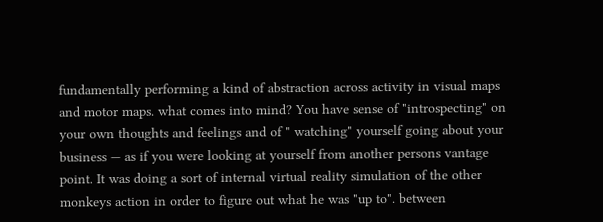fundamentally performing a kind of abstraction across activity in visual maps and motor maps. what comes into mind? You have sense of "introspecting" on your own thoughts and feelings and of " watching" yourself going about your business — as if you were looking at yourself from another persons vantage point. It was doing a sort of internal virtual reality simulation of the other monkeys action in order to figure out what he was "up to". between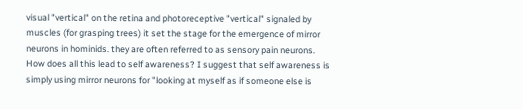visual "vertical" on the retina and photoreceptive "vertical" signaled by muscles (for grasping trees) it set the stage for the emergence of mirror neurons in hominids. they are often referred to as sensory pain neurons. How does all this lead to self awareness? I suggest that self awareness is simply using mirror neurons for "looking at myself as if someone else is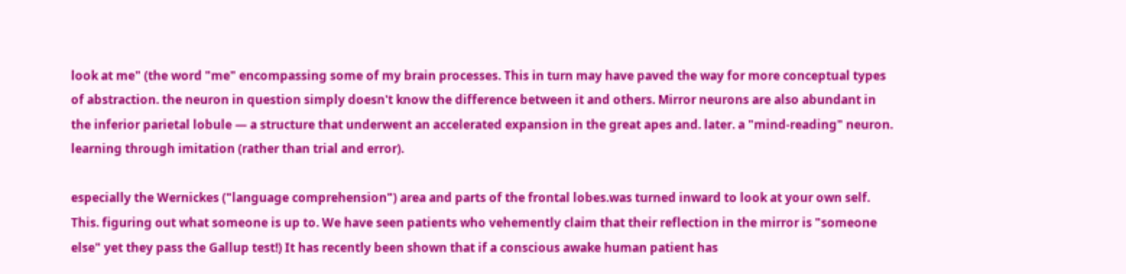look at me" (the word "me" encompassing some of my brain processes. This in turn may have paved the way for more conceptual types of abstraction. the neuron in question simply doesn't know the difference between it and others. Mirror neurons are also abundant in the inferior parietal lobule — a structure that underwent an accelerated expansion in the great apes and. later. a "mind-reading" neuron. learning through imitation (rather than trial and error).

especially the Wernickes ("language comprehension") area and parts of the frontal lobes.was turned inward to look at your own self. This. figuring out what someone is up to. We have seen patients who vehemently claim that their reflection in the mirror is "someone else" yet they pass the Gallup test!) It has recently been shown that if a conscious awake human patient has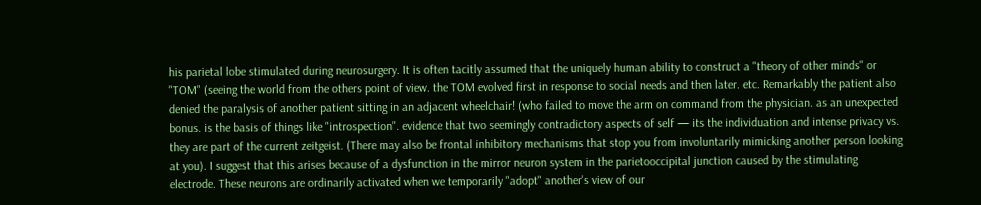his parietal lobe stimulated during neurosurgery. It is often tacitly assumed that the uniquely human ability to construct a "theory of other minds" or "TOM" (seeing the world from the others point of view. the TOM evolved first in response to social needs and then later. etc. Remarkably the patient also denied the paralysis of another patient sitting in an adjacent wheelchair! (who failed to move the arm on command from the physician. as an unexpected bonus. is the basis of things like "introspection". evidence that two seemingly contradictory aspects of self — its the individuation and intense privacy vs. they are part of the current zeitgeist. (There may also be frontal inhibitory mechanisms that stop you from involuntarily mimicking another person looking at you). I suggest that this arises because of a dysfunction in the mirror neuron system in the parietooccipital junction caused by the stimulating electrode. These neurons are ordinarily activated when we temporarily "adopt" another's view of our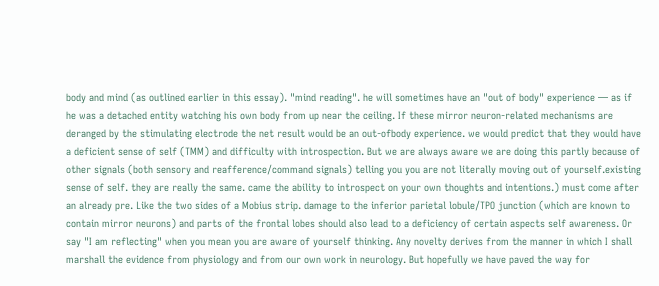body and mind (as outlined earlier in this essay). "mind reading". he will sometimes have an "out of body" experience — as if he was a detached entity watching his own body from up near the ceiling. If these mirror neuron-related mechanisms are deranged by the stimulating electrode the net result would be an out-ofbody experience. we would predict that they would have a deficient sense of self (TMM) and difficulty with introspection. But we are always aware we are doing this partly because of other signals (both sensory and reafference/command signals) telling you you are not literally moving out of yourself.existing sense of self. they are really the same. came the ability to introspect on your own thoughts and intentions.) must come after an already pre. Like the two sides of a Mobius strip. damage to the inferior parietal lobule/TPO junction (which are known to contain mirror neurons) and parts of the frontal lobes should also lead to a deficiency of certain aspects self awareness. Or say "I am reflecting" when you mean you are aware of yourself thinking. Any novelty derives from the manner in which I shall marshall the evidence from physiology and from our own work in neurology. But hopefully we have paved the way for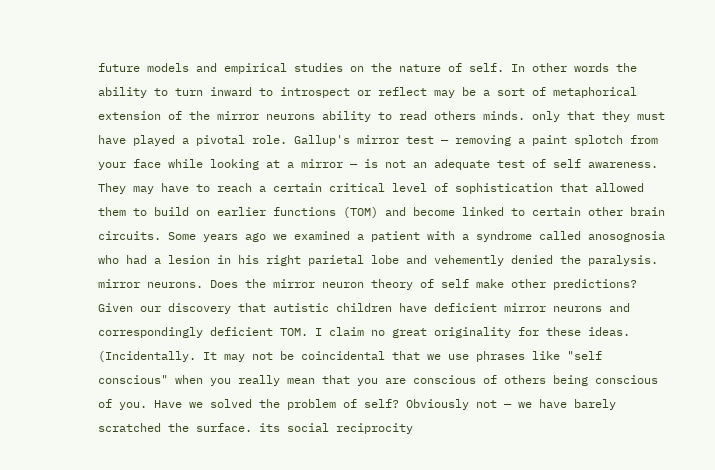future models and empirical studies on the nature of self. In other words the ability to turn inward to introspect or reflect may be a sort of metaphorical extension of the mirror neurons ability to read others minds. only that they must have played a pivotal role. Gallup's mirror test — removing a paint splotch from your face while looking at a mirror — is not an adequate test of self awareness. They may have to reach a certain critical level of sophistication that allowed them to build on earlier functions (TOM) and become linked to certain other brain circuits. Some years ago we examined a patient with a syndrome called anosognosia who had a lesion in his right parietal lobe and vehemently denied the paralysis. mirror neurons. Does the mirror neuron theory of self make other predictions? Given our discovery that autistic children have deficient mirror neurons and correspondingly deficient TOM. I claim no great originality for these ideas. (Incidentally. It may not be coincidental that we use phrases like "self conscious" when you really mean that you are conscious of others being conscious of you. Have we solved the problem of self? Obviously not — we have barely scratched the surface. its social reciprocity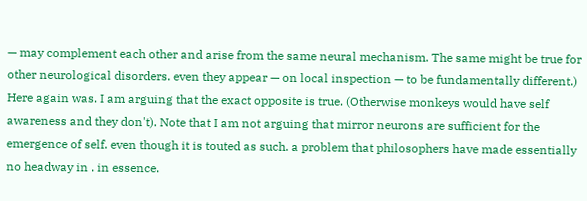— may complement each other and arise from the same neural mechanism. The same might be true for other neurological disorders. even they appear — on local inspection — to be fundamentally different.) Here again was. I am arguing that the exact opposite is true. (Otherwise monkeys would have self awareness and they don't). Note that I am not arguing that mirror neurons are sufficient for the emergence of self. even though it is touted as such. a problem that philosophers have made essentially no headway in . in essence.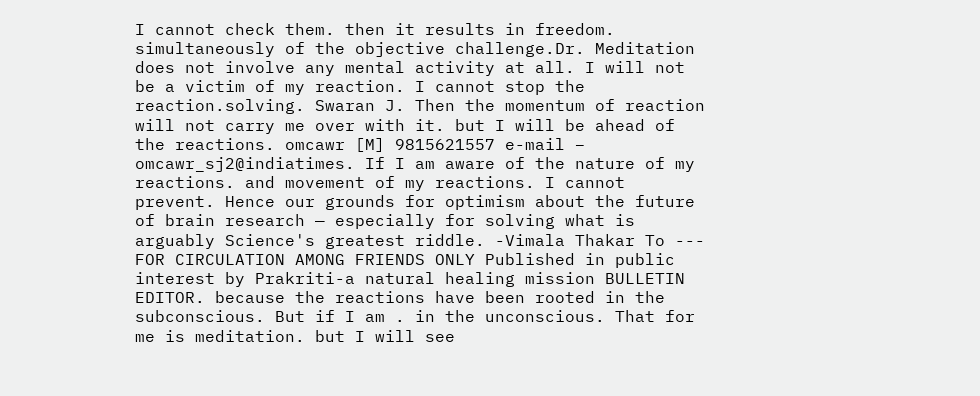I cannot check them. then it results in freedom. simultaneously of the objective challenge.Dr. Meditation does not involve any mental activity at all. I will not be a victim of my reaction. I cannot stop the reaction.solving. Swaran J. Then the momentum of reaction will not carry me over with it. but I will be ahead of the reactions. omcawr [M] 9815621557 e-mail – omcawr_sj2@indiatimes. If I am aware of the nature of my reactions. and movement of my reactions. I cannot prevent. Hence our grounds for optimism about the future of brain research — especially for solving what is arguably Science's greatest riddle. -Vimala Thakar To --- FOR CIRCULATION AMONG FRIENDS ONLY Published in public interest by Prakriti-a natural healing mission BULLETIN EDITOR. because the reactions have been rooted in the subconscious. But if I am . in the unconscious. That for me is meditation. but I will see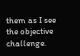them as I see the objective challenge.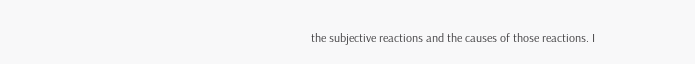the subjective reactions and the causes of those reactions. I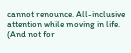cannot renounce. All-inclusive attention while moving in life. (And not for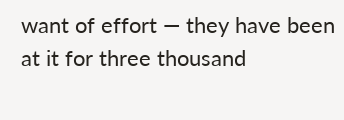want of effort — they have been at it for three thousand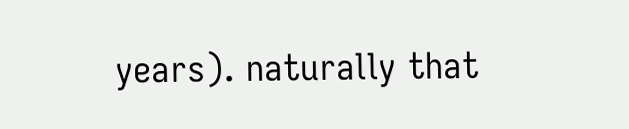years). naturally that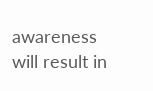awareness will result in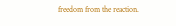freedom from the reaction.